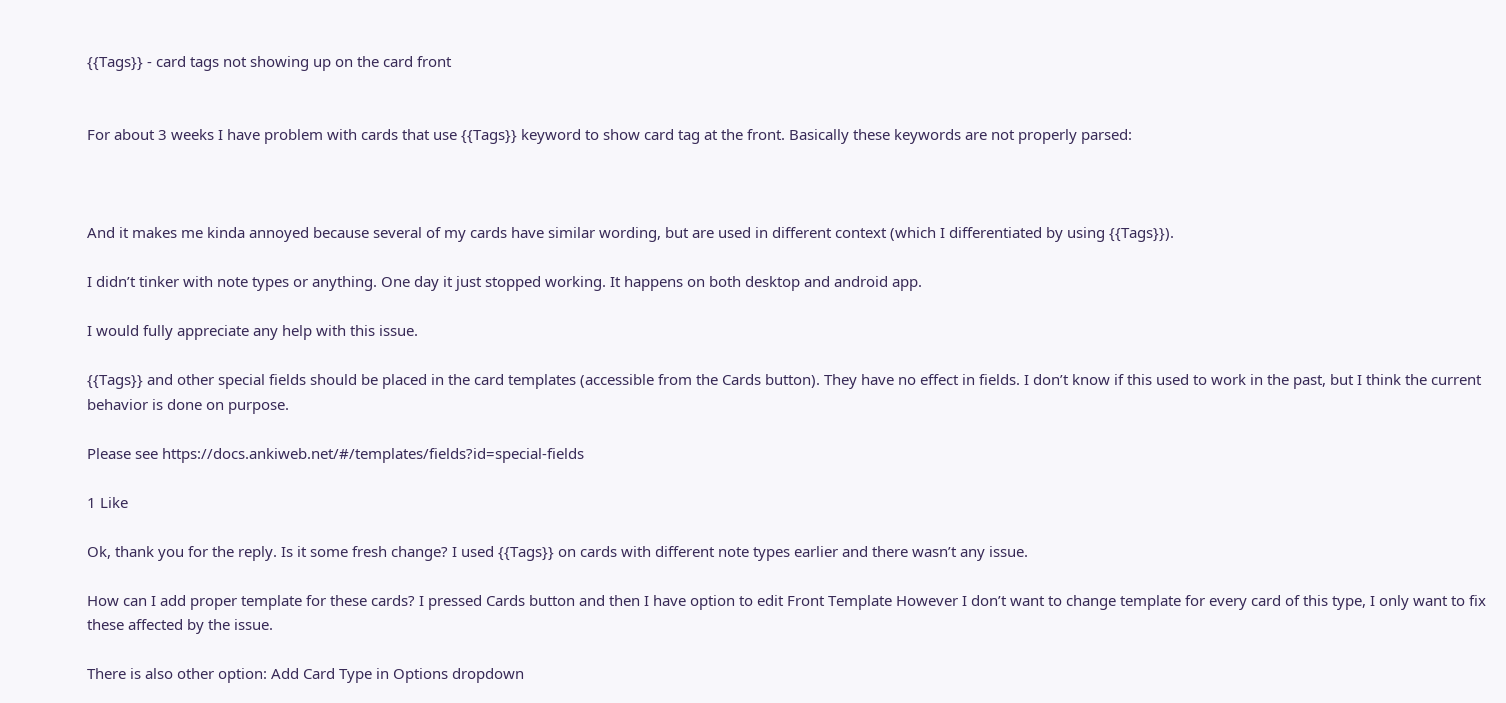{{Tags}} - card tags not showing up on the card front


For about 3 weeks I have problem with cards that use {{Tags}} keyword to show card tag at the front. Basically these keywords are not properly parsed:



And it makes me kinda annoyed because several of my cards have similar wording, but are used in different context (which I differentiated by using {{Tags}}).

I didn’t tinker with note types or anything. One day it just stopped working. It happens on both desktop and android app.

I would fully appreciate any help with this issue.

{{Tags}} and other special fields should be placed in the card templates (accessible from the Cards button). They have no effect in fields. I don’t know if this used to work in the past, but I think the current behavior is done on purpose.

Please see https://docs.ankiweb.net/#/templates/fields?id=special-fields

1 Like

Ok, thank you for the reply. Is it some fresh change? I used {{Tags}} on cards with different note types earlier and there wasn’t any issue.

How can I add proper template for these cards? I pressed Cards button and then I have option to edit Front Template However I don’t want to change template for every card of this type, I only want to fix these affected by the issue.

There is also other option: Add Card Type in Options dropdown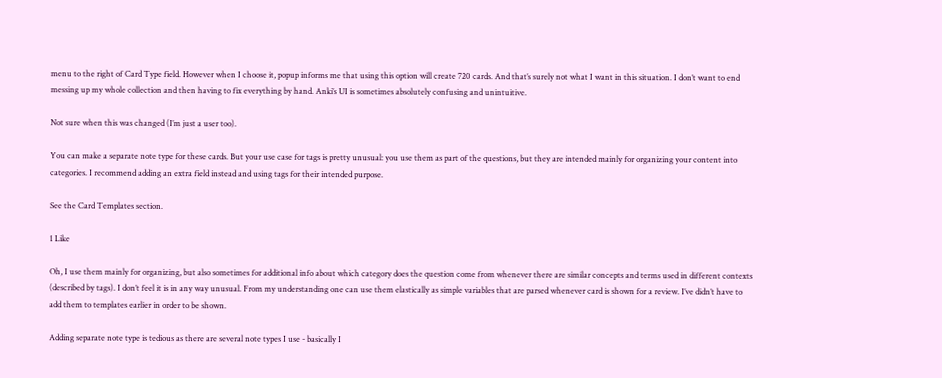menu to the right of Card Type field. However when I choose it, popup informs me that using this option will create 720 cards. And that’s surely not what I want in this situation. I don’t want to end messing up my whole collection and then having to fix everything by hand. Anki’s UI is sometimes absolutely confusing and unintuitive.

Not sure when this was changed (I’m just a user too).

You can make a separate note type for these cards. But your use case for tags is pretty unusual: you use them as part of the questions, but they are intended mainly for organizing your content into categories. I recommend adding an extra field instead and using tags for their intended purpose.

See the Card Templates section.

1 Like

Oh, I use them mainly for organizing, but also sometimes for additional info about which category does the question come from whenever there are similar concepts and terms used in different contexts (described by tags). I don’t feel it is in any way unusual. From my understanding one can use them elastically as simple variables that are parsed whenever card is shown for a review. I’ve didn’t have to add them to templates earlier in order to be shown.

Adding separate note type is tedious as there are several note types I use - basically I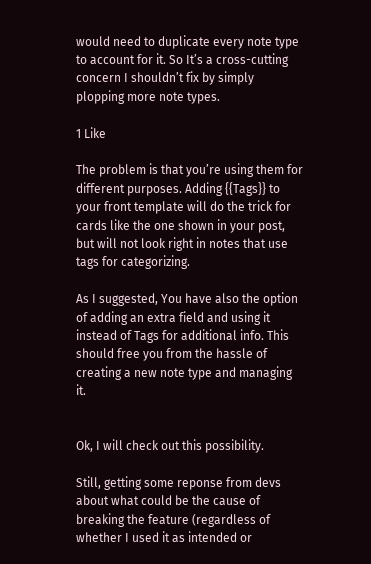would need to duplicate every note type to account for it. So It’s a cross-cutting concern I shouldn’t fix by simply plopping more note types.

1 Like

The problem is that you’re using them for different purposes. Adding {{Tags}} to your front template will do the trick for cards like the one shown in your post, but will not look right in notes that use tags for categorizing.

As I suggested, You have also the option of adding an extra field and using it instead of Tags for additional info. This should free you from the hassle of creating a new note type and managing it.


Ok, I will check out this possibility.

Still, getting some reponse from devs about what could be the cause of breaking the feature (regardless of whether I used it as intended or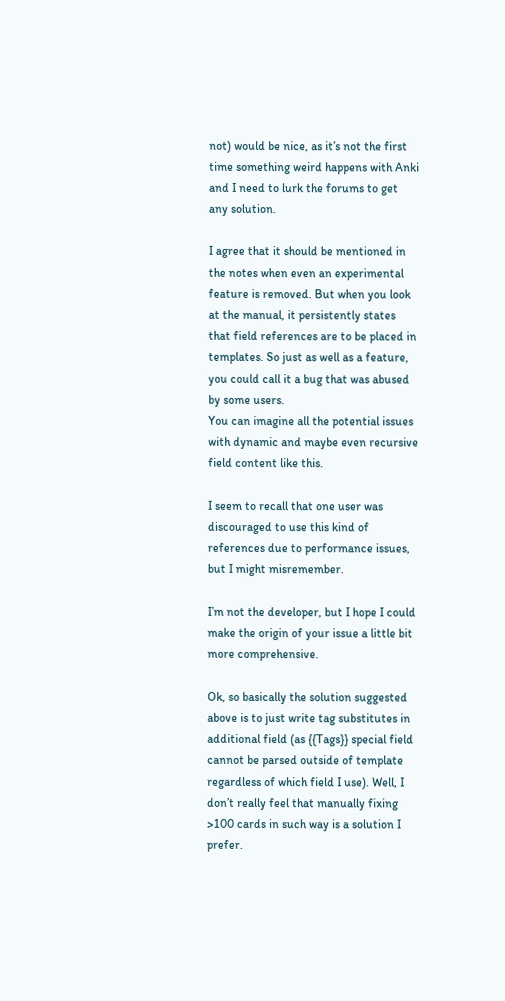not) would be nice, as it’s not the first time something weird happens with Anki and I need to lurk the forums to get any solution.

I agree that it should be mentioned in the notes when even an experimental feature is removed. But when you look at the manual, it persistently states that field references are to be placed in templates. So just as well as a feature, you could call it a bug that was abused by some users.
You can imagine all the potential issues with dynamic and maybe even recursive field content like this.

I seem to recall that one user was discouraged to use this kind of references due to performance issues, but I might misremember.

I’m not the developer, but I hope I could make the origin of your issue a little bit more comprehensive.

Ok, so basically the solution suggested above is to just write tag substitutes in additional field (as {{Tags}} special field cannot be parsed outside of template regardless of which field I use). Well, I don’t really feel that manually fixing >100 cards in such way is a solution I prefer.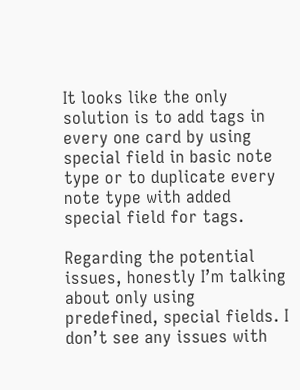It looks like the only solution is to add tags in every one card by using special field in basic note type or to duplicate every note type with added special field for tags.

Regarding the potential issues, honestly I’m talking about only using predefined, special fields. I don’t see any issues with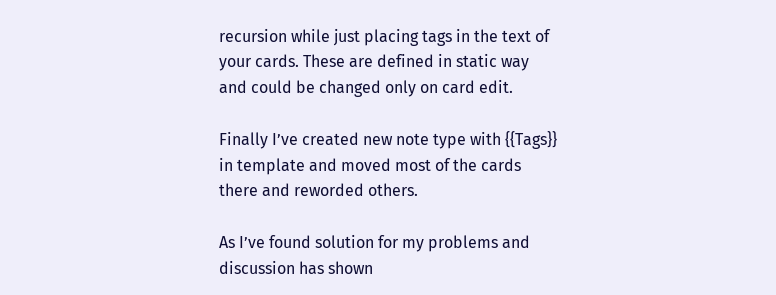recursion while just placing tags in the text of your cards. These are defined in static way and could be changed only on card edit.

Finally I’ve created new note type with {{Tags}} in template and moved most of the cards there and reworded others.

As I’ve found solution for my problems and discussion has shown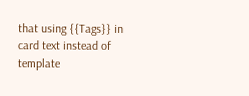that using {{Tags}} in card text instead of template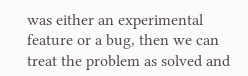was either an experimental feature or a bug, then we can treat the problem as solved and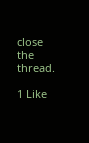close the thread.

1 Like